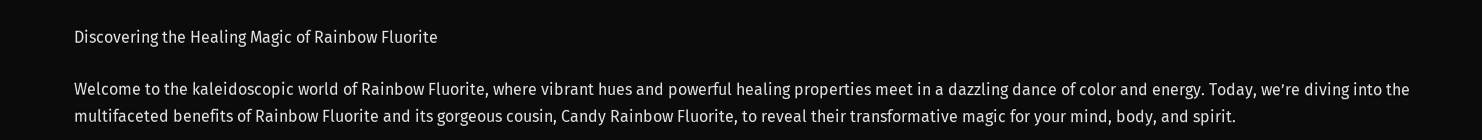Discovering the Healing Magic of Rainbow Fluorite

Welcome to the kaleidoscopic world of Rainbow Fluorite, where vibrant hues and powerful healing properties meet in a dazzling dance of color and energy. Today, we’re diving into the multifaceted benefits of Rainbow Fluorite and its gorgeous cousin, Candy Rainbow Fluorite, to reveal their transformative magic for your mind, body, and spirit.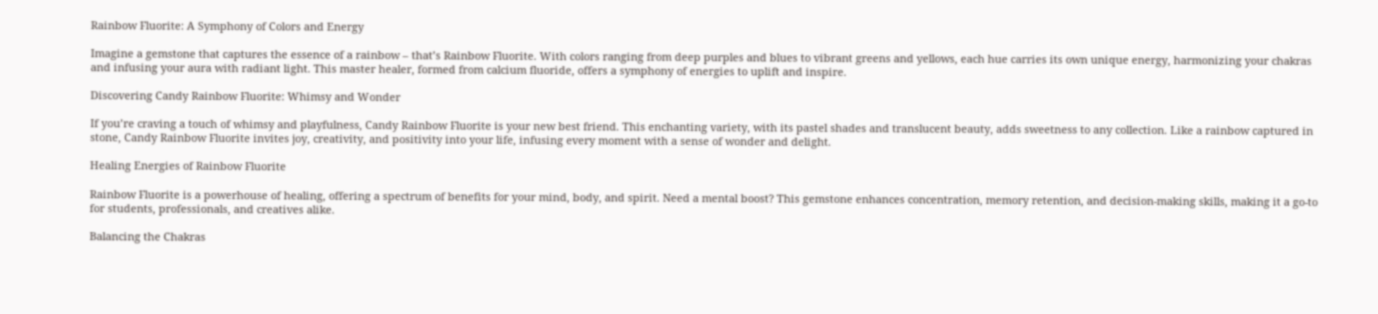Rainbow Fluorite: A Symphony of Colors and Energy

Imagine a gemstone that captures the essence of a rainbow – that’s Rainbow Fluorite. With colors ranging from deep purples and blues to vibrant greens and yellows, each hue carries its own unique energy, harmonizing your chakras and infusing your aura with radiant light. This master healer, formed from calcium fluoride, offers a symphony of energies to uplift and inspire.

Discovering Candy Rainbow Fluorite: Whimsy and Wonder

If you’re craving a touch of whimsy and playfulness, Candy Rainbow Fluorite is your new best friend. This enchanting variety, with its pastel shades and translucent beauty, adds sweetness to any collection. Like a rainbow captured in stone, Candy Rainbow Fluorite invites joy, creativity, and positivity into your life, infusing every moment with a sense of wonder and delight.

Healing Energies of Rainbow Fluorite

Rainbow Fluorite is a powerhouse of healing, offering a spectrum of benefits for your mind, body, and spirit. Need a mental boost? This gemstone enhances concentration, memory retention, and decision-making skills, making it a go-to for students, professionals, and creatives alike.

Balancing the Chakras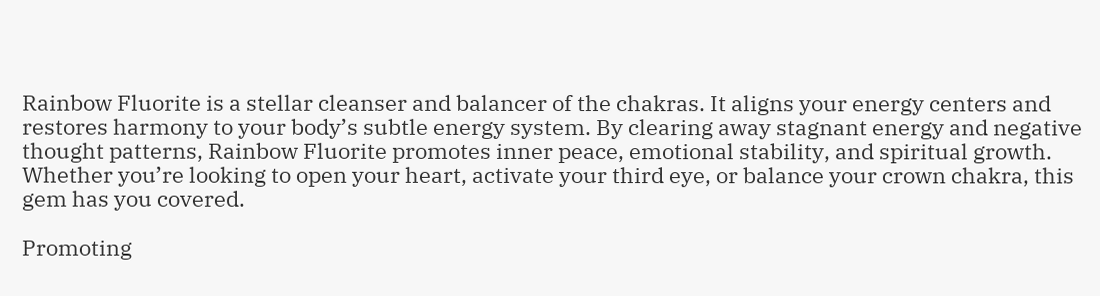Rainbow Fluorite is a stellar cleanser and balancer of the chakras. It aligns your energy centers and restores harmony to your body’s subtle energy system. By clearing away stagnant energy and negative thought patterns, Rainbow Fluorite promotes inner peace, emotional stability, and spiritual growth. Whether you’re looking to open your heart, activate your third eye, or balance your crown chakra, this gem has you covered.

Promoting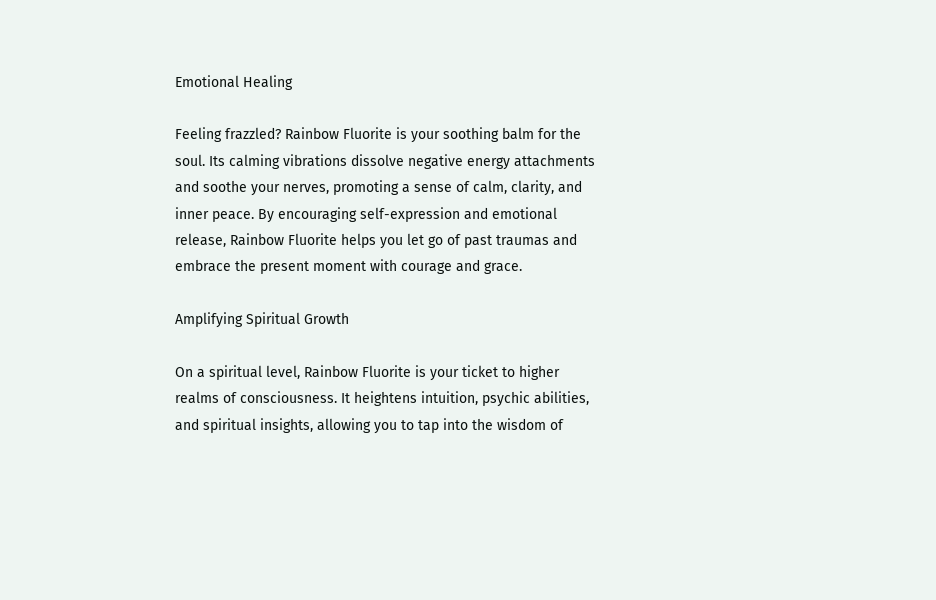Emotional Healing

Feeling frazzled? Rainbow Fluorite is your soothing balm for the soul. Its calming vibrations dissolve negative energy attachments and soothe your nerves, promoting a sense of calm, clarity, and inner peace. By encouraging self-expression and emotional release, Rainbow Fluorite helps you let go of past traumas and embrace the present moment with courage and grace.

Amplifying Spiritual Growth

On a spiritual level, Rainbow Fluorite is your ticket to higher realms of consciousness. It heightens intuition, psychic abilities, and spiritual insights, allowing you to tap into the wisdom of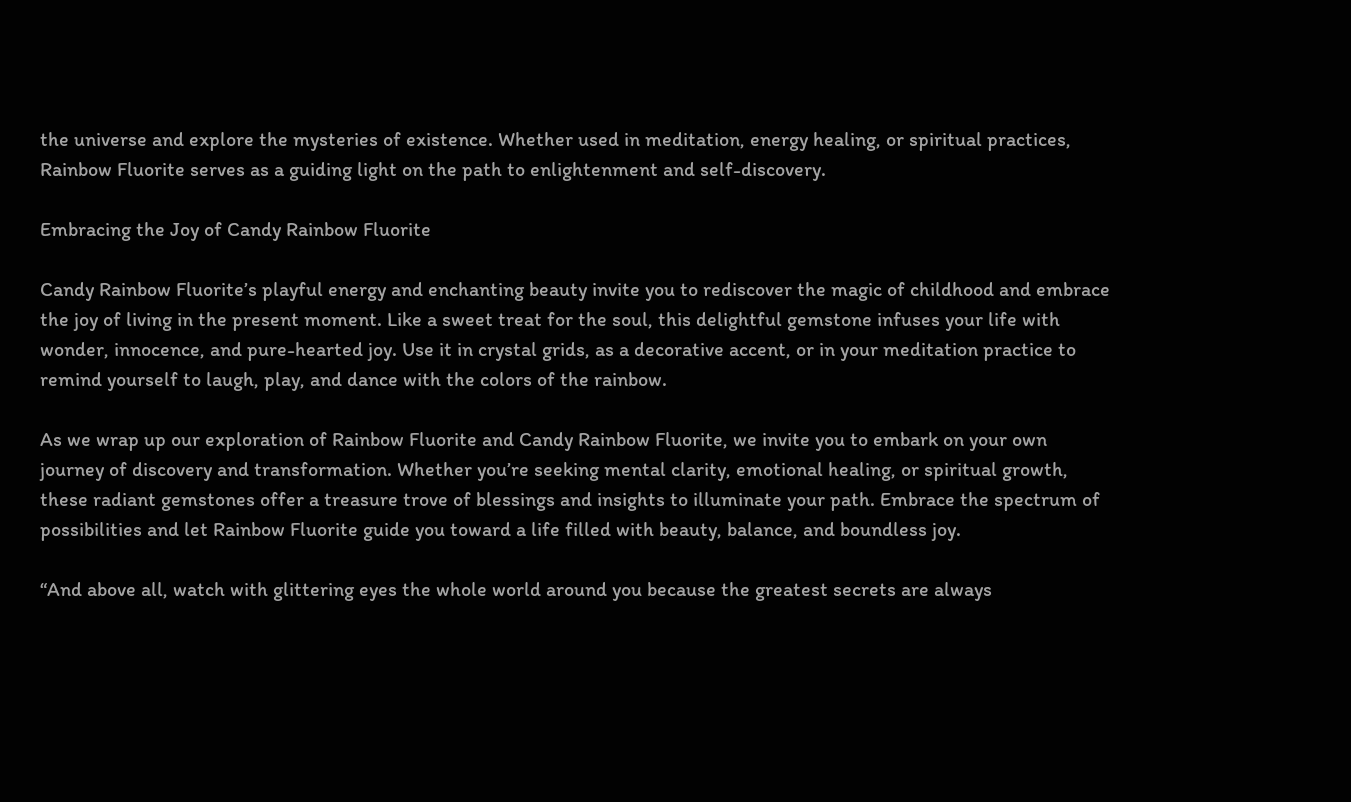the universe and explore the mysteries of existence. Whether used in meditation, energy healing, or spiritual practices, Rainbow Fluorite serves as a guiding light on the path to enlightenment and self-discovery.

Embracing the Joy of Candy Rainbow Fluorite

Candy Rainbow Fluorite’s playful energy and enchanting beauty invite you to rediscover the magic of childhood and embrace the joy of living in the present moment. Like a sweet treat for the soul, this delightful gemstone infuses your life with wonder, innocence, and pure-hearted joy. Use it in crystal grids, as a decorative accent, or in your meditation practice to remind yourself to laugh, play, and dance with the colors of the rainbow.

As we wrap up our exploration of Rainbow Fluorite and Candy Rainbow Fluorite, we invite you to embark on your own journey of discovery and transformation. Whether you’re seeking mental clarity, emotional healing, or spiritual growth, these radiant gemstones offer a treasure trove of blessings and insights to illuminate your path. Embrace the spectrum of possibilities and let Rainbow Fluorite guide you toward a life filled with beauty, balance, and boundless joy.

“And above all, watch with glittering eyes the whole world around you because the greatest secrets are always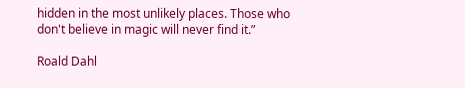hidden in the most unlikely places. Those who don't believe in magic will never find it.”

Roald Dahl